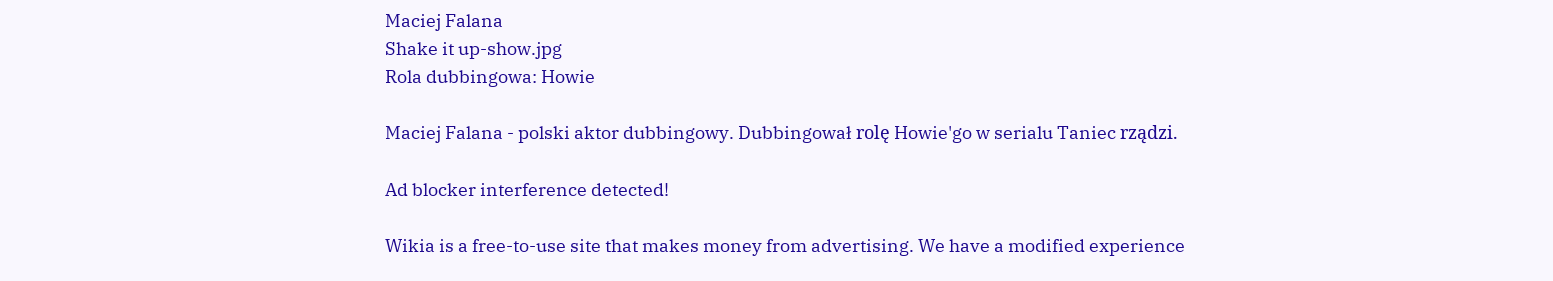Maciej Falana
Shake it up-show.jpg
Rola dubbingowa: Howie

Maciej Falana - polski aktor dubbingowy. Dubbingował rolę Howie'go w serialu Taniec rządzi.

Ad blocker interference detected!

Wikia is a free-to-use site that makes money from advertising. We have a modified experience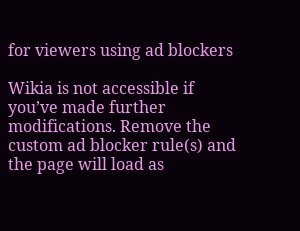for viewers using ad blockers

Wikia is not accessible if you’ve made further modifications. Remove the custom ad blocker rule(s) and the page will load as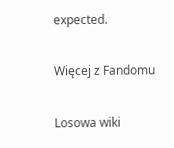expected.

Więcej z Fandomu

Losowa wiki